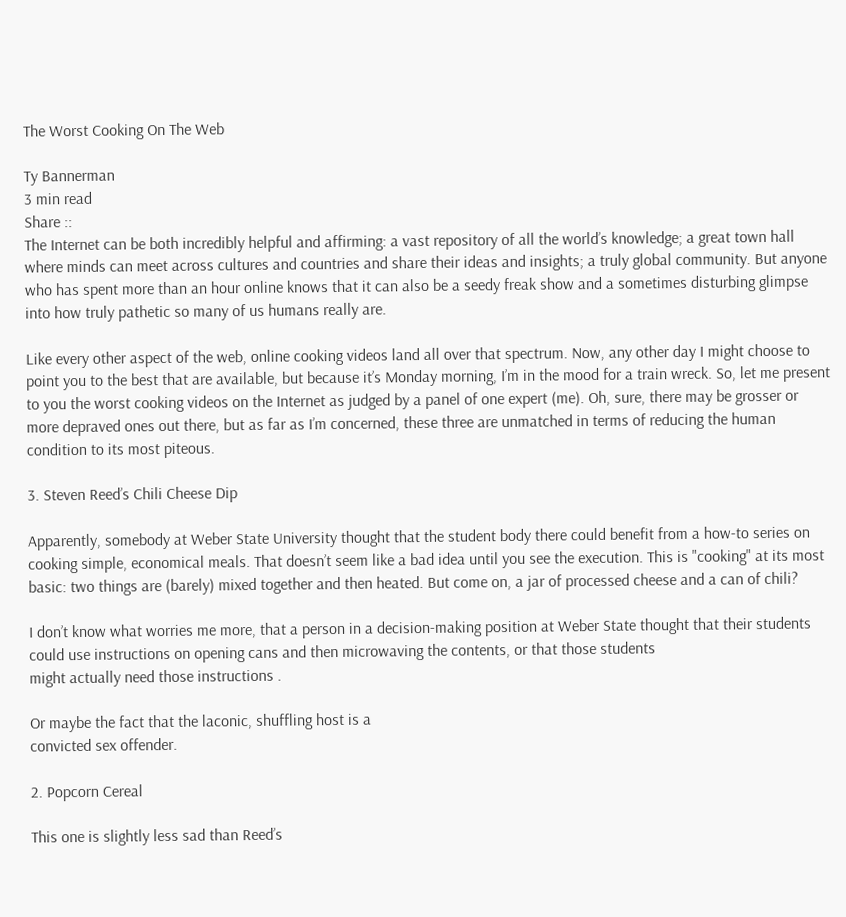The Worst Cooking On The Web

Ty Bannerman
3 min read
Share ::
The Internet can be both incredibly helpful and affirming: a vast repository of all the world’s knowledge; a great town hall where minds can meet across cultures and countries and share their ideas and insights; a truly global community. But anyone who has spent more than an hour online knows that it can also be a seedy freak show and a sometimes disturbing glimpse into how truly pathetic so many of us humans really are.

Like every other aspect of the web, online cooking videos land all over that spectrum. Now, any other day I might choose to point you to the best that are available, but because it’s Monday morning, I’m in the mood for a train wreck. So, let me present to you the worst cooking videos on the Internet as judged by a panel of one expert (me). Oh, sure, there may be grosser or more depraved ones out there, but as far as I’m concerned, these three are unmatched in terms of reducing the human condition to its most piteous.

3. Steven Reed’s Chili Cheese Dip

Apparently, somebody at Weber State University thought that the student body there could benefit from a how-to series on cooking simple, economical meals. That doesn’t seem like a bad idea until you see the execution. This is "cooking" at its most basic: two things are (barely) mixed together and then heated. But come on, a jar of processed cheese and a can of chili?

I don’t know what worries me more, that a person in a decision-making position at Weber State thought that their students could use instructions on opening cans and then microwaving the contents, or that those students
might actually need those instructions .

Or maybe the fact that the laconic, shuffling host is a
convicted sex offender.

2. Popcorn Cereal

This one is slightly less sad than Reed’s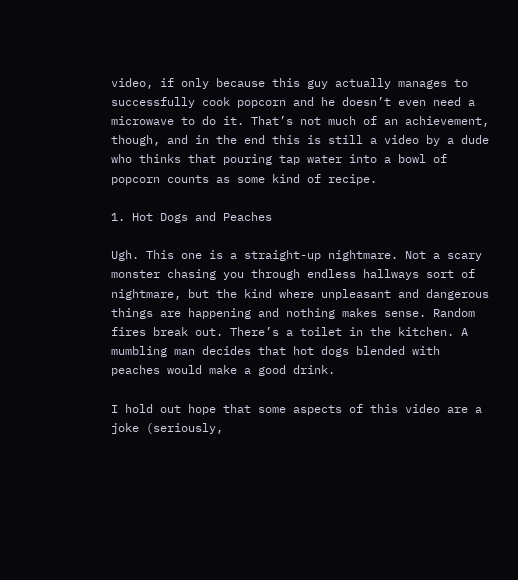video, if only because this guy actually manages to successfully cook popcorn and he doesn’t even need a microwave to do it. That’s not much of an achievement, though, and in the end this is still a video by a dude who thinks that pouring tap water into a bowl of popcorn counts as some kind of recipe.

1. Hot Dogs and Peaches

Ugh. This one is a straight-up nightmare. Not a scary monster chasing you through endless hallways sort of nightmare, but the kind where unpleasant and dangerous things are happening and nothing makes sense. Random fires break out. There’s a toilet in the kitchen. A mumbling man decides that hot dogs blended with peaches would make a good drink.

I hold out hope that some aspects of this video are a joke (seriously,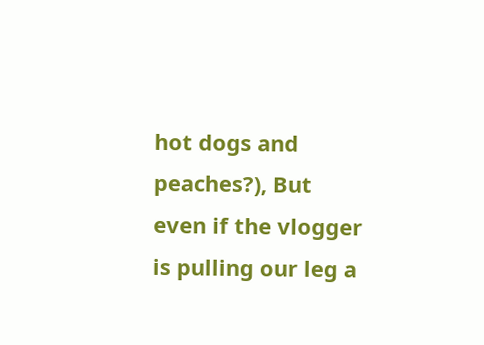hot dogs and peaches?), But even if the vlogger is pulling our leg a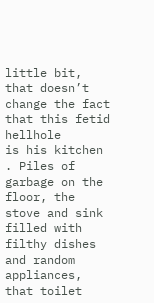little bit, that doesn’t change the fact that this fetid hellhole
is his kitchen . Piles of garbage on the floor, the stove and sink filled with filthy dishes and random appliances, that toilet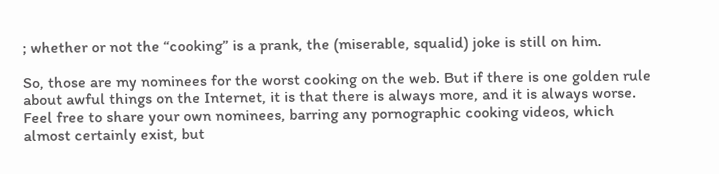; whether or not the “cooking” is a prank, the (miserable, squalid) joke is still on him.

So, those are my nominees for the worst cooking on the web. But if there is one golden rule about awful things on the Internet, it is that there is always more, and it is always worse. Feel free to share your own nominees, barring any pornographic cooking videos, which almost certainly exist, but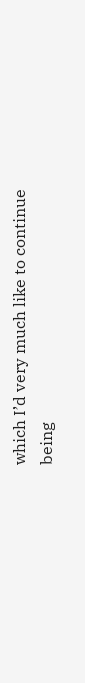which I’d very much like to continue being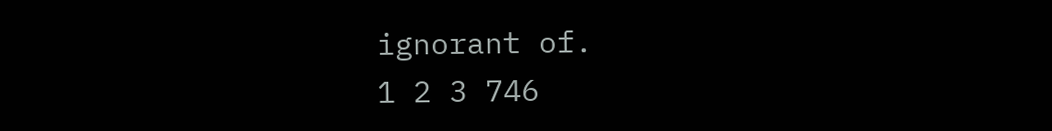ignorant of.
1 2 3 746